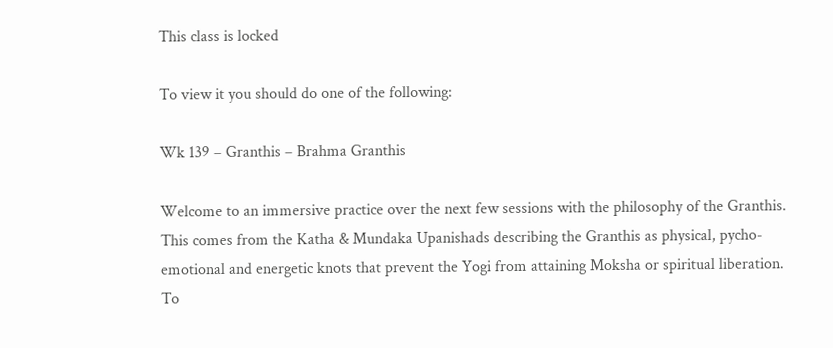This class is locked

To view it you should do one of the following:

Wk 139 – Granthis – Brahma Granthis

Welcome to an immersive practice over the next few sessions with the philosophy of the Granthis. This comes from the Katha & Mundaka Upanishads describing the Granthis as physical, pycho-emotional and energetic knots that prevent the Yogi from attaining Moksha or spiritual liberation.  To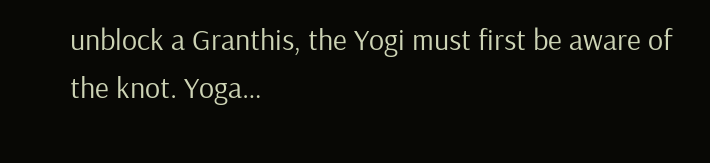unblock a Granthis, the Yogi must first be aware of the knot. Yoga…